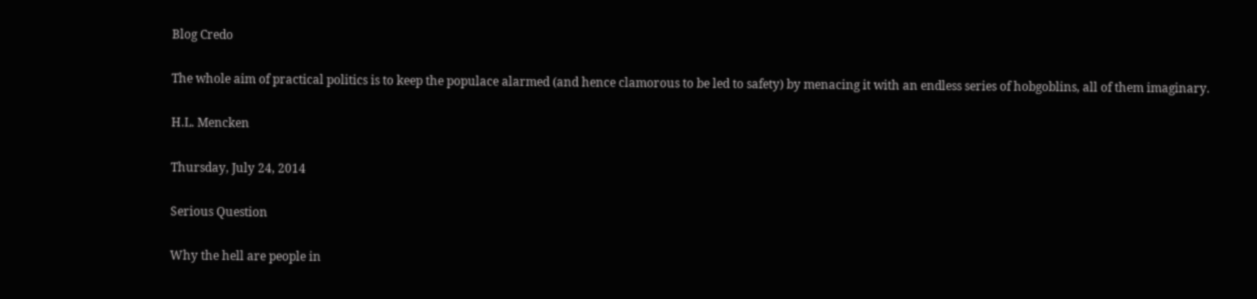Blog Credo

The whole aim of practical politics is to keep the populace alarmed (and hence clamorous to be led to safety) by menacing it with an endless series of hobgoblins, all of them imaginary.

H.L. Mencken

Thursday, July 24, 2014

Serious Question

Why the hell are people in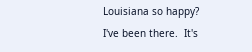Louisiana so happy?  I've been there.  It's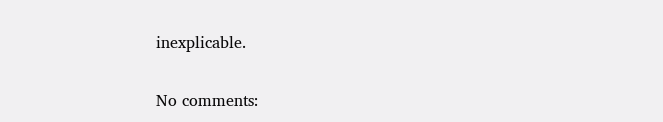inexplicable.

No comments: